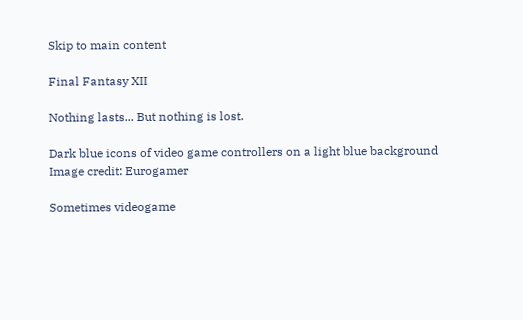Skip to main content

Final Fantasy XII

Nothing lasts... But nothing is lost.

Dark blue icons of video game controllers on a light blue background
Image credit: Eurogamer

Sometimes videogame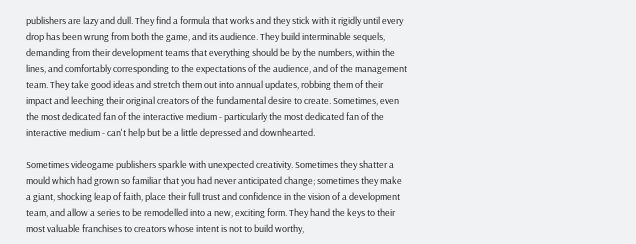publishers are lazy and dull. They find a formula that works and they stick with it rigidly until every drop has been wrung from both the game, and its audience. They build interminable sequels, demanding from their development teams that everything should be by the numbers, within the lines, and comfortably corresponding to the expectations of the audience, and of the management team. They take good ideas and stretch them out into annual updates, robbing them of their impact and leeching their original creators of the fundamental desire to create. Sometimes, even the most dedicated fan of the interactive medium - particularly the most dedicated fan of the interactive medium - can't help but be a little depressed and downhearted.

Sometimes videogame publishers sparkle with unexpected creativity. Sometimes they shatter a mould which had grown so familiar that you had never anticipated change; sometimes they make a giant, shocking leap of faith, place their full trust and confidence in the vision of a development team, and allow a series to be remodelled into a new, exciting form. They hand the keys to their most valuable franchises to creators whose intent is not to build worthy,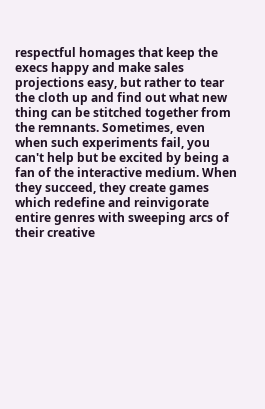respectful homages that keep the execs happy and make sales projections easy, but rather to tear the cloth up and find out what new thing can be stitched together from the remnants. Sometimes, even when such experiments fail, you can't help but be excited by being a fan of the interactive medium. When they succeed, they create games which redefine and reinvigorate entire genres with sweeping arcs of their creative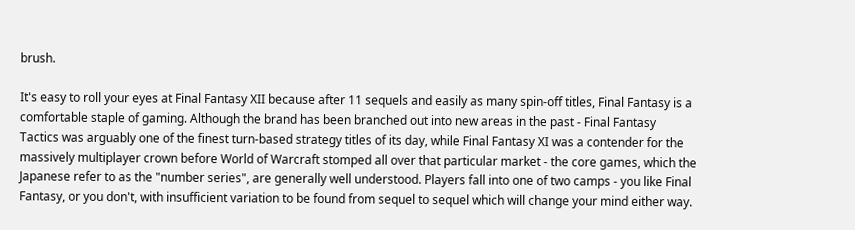brush.

It's easy to roll your eyes at Final Fantasy XII because after 11 sequels and easily as many spin-off titles, Final Fantasy is a comfortable staple of gaming. Although the brand has been branched out into new areas in the past - Final Fantasy Tactics was arguably one of the finest turn-based strategy titles of its day, while Final Fantasy XI was a contender for the massively multiplayer crown before World of Warcraft stomped all over that particular market - the core games, which the Japanese refer to as the "number series", are generally well understood. Players fall into one of two camps - you like Final Fantasy, or you don't, with insufficient variation to be found from sequel to sequel which will change your mind either way.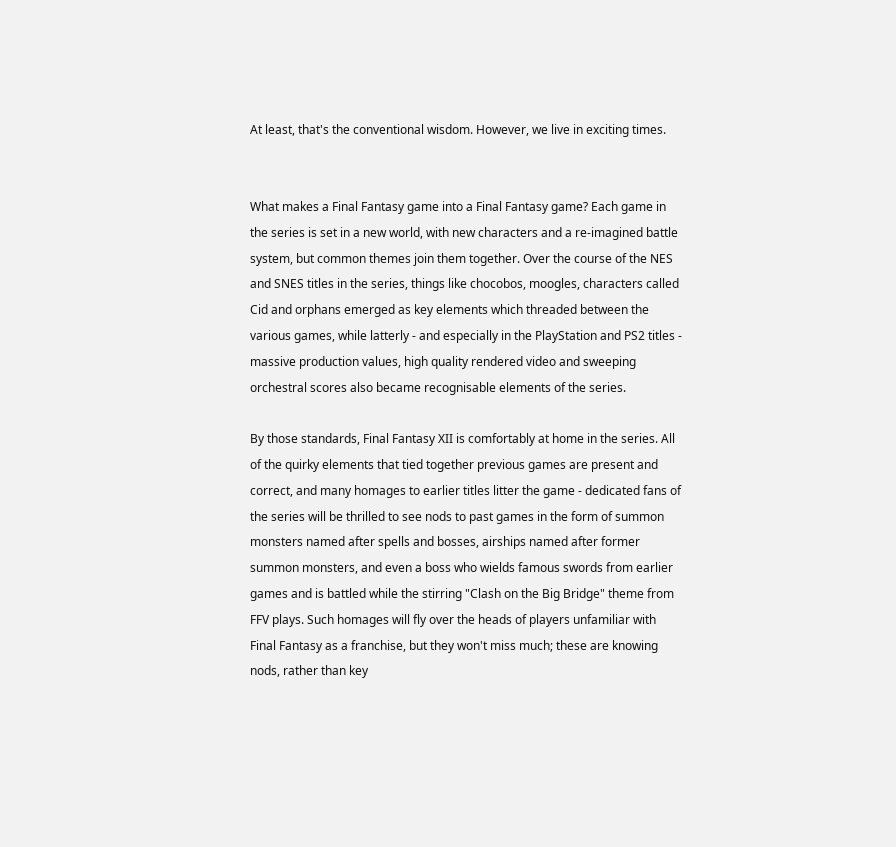At least, that's the conventional wisdom. However, we live in exciting times.


What makes a Final Fantasy game into a Final Fantasy game? Each game in the series is set in a new world, with new characters and a re-imagined battle system, but common themes join them together. Over the course of the NES and SNES titles in the series, things like chocobos, moogles, characters called Cid and orphans emerged as key elements which threaded between the various games, while latterly - and especially in the PlayStation and PS2 titles - massive production values, high quality rendered video and sweeping orchestral scores also became recognisable elements of the series.

By those standards, Final Fantasy XII is comfortably at home in the series. All of the quirky elements that tied together previous games are present and correct, and many homages to earlier titles litter the game - dedicated fans of the series will be thrilled to see nods to past games in the form of summon monsters named after spells and bosses, airships named after former summon monsters, and even a boss who wields famous swords from earlier games and is battled while the stirring "Clash on the Big Bridge" theme from FFV plays. Such homages will fly over the heads of players unfamiliar with Final Fantasy as a franchise, but they won't miss much; these are knowing nods, rather than key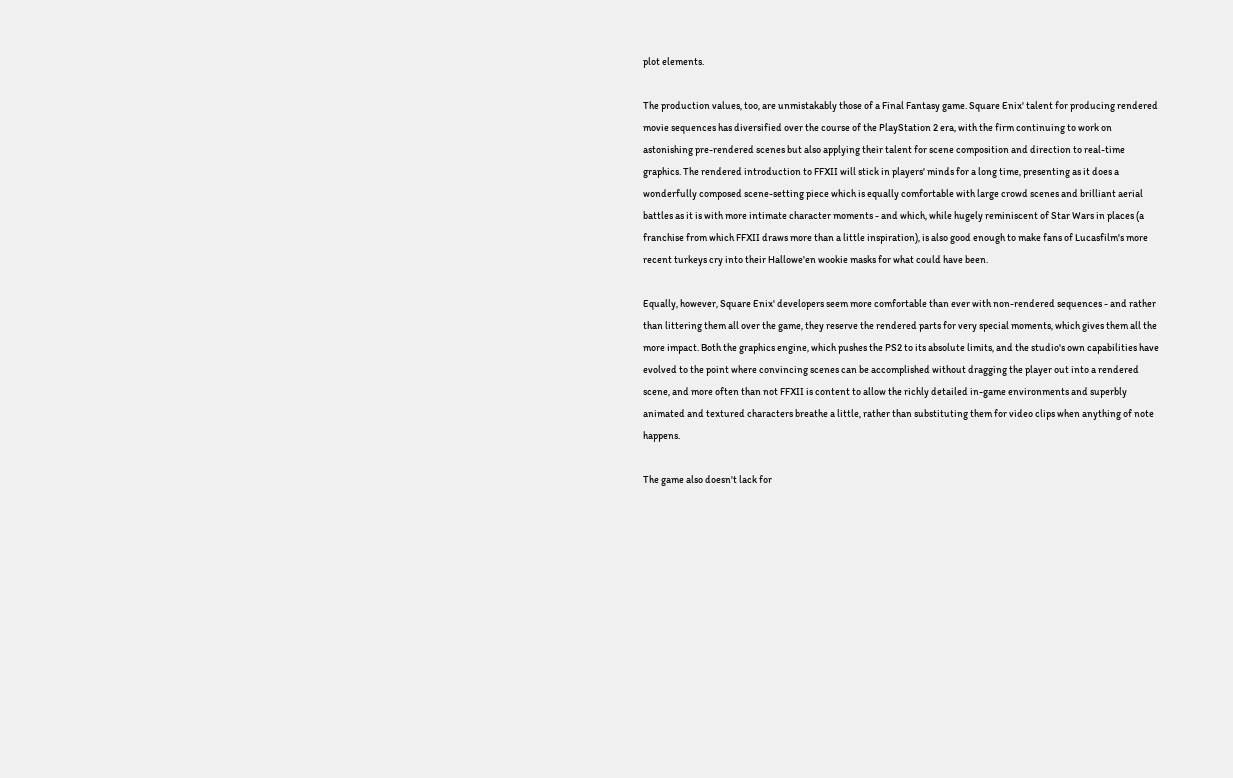plot elements.

The production values, too, are unmistakably those of a Final Fantasy game. Square Enix' talent for producing rendered movie sequences has diversified over the course of the PlayStation 2 era, with the firm continuing to work on astonishing pre-rendered scenes but also applying their talent for scene composition and direction to real-time graphics. The rendered introduction to FFXII will stick in players' minds for a long time, presenting as it does a wonderfully composed scene-setting piece which is equally comfortable with large crowd scenes and brilliant aerial battles as it is with more intimate character moments - and which, while hugely reminiscent of Star Wars in places (a franchise from which FFXII draws more than a little inspiration), is also good enough to make fans of Lucasfilm's more recent turkeys cry into their Hallowe'en wookie masks for what could have been.

Equally, however, Square Enix' developers seem more comfortable than ever with non-rendered sequences - and rather than littering them all over the game, they reserve the rendered parts for very special moments, which gives them all the more impact. Both the graphics engine, which pushes the PS2 to its absolute limits, and the studio's own capabilities have evolved to the point where convincing scenes can be accomplished without dragging the player out into a rendered scene, and more often than not FFXII is content to allow the richly detailed in-game environments and superbly animated and textured characters breathe a little, rather than substituting them for video clips when anything of note happens.

The game also doesn't lack for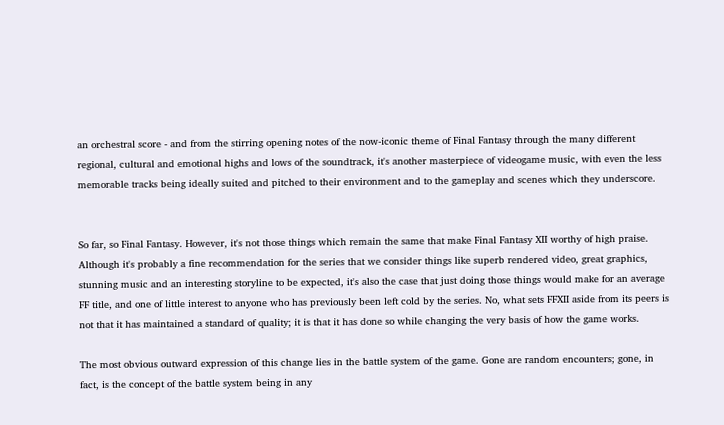an orchestral score - and from the stirring opening notes of the now-iconic theme of Final Fantasy through the many different regional, cultural and emotional highs and lows of the soundtrack, it's another masterpiece of videogame music, with even the less memorable tracks being ideally suited and pitched to their environment and to the gameplay and scenes which they underscore.


So far, so Final Fantasy. However, it's not those things which remain the same that make Final Fantasy XII worthy of high praise. Although it's probably a fine recommendation for the series that we consider things like superb rendered video, great graphics, stunning music and an interesting storyline to be expected, it's also the case that just doing those things would make for an average FF title, and one of little interest to anyone who has previously been left cold by the series. No, what sets FFXII aside from its peers is not that it has maintained a standard of quality; it is that it has done so while changing the very basis of how the game works.

The most obvious outward expression of this change lies in the battle system of the game. Gone are random encounters; gone, in fact, is the concept of the battle system being in any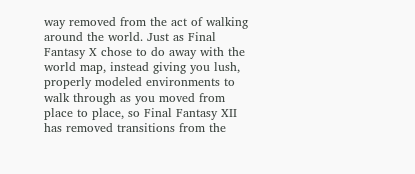way removed from the act of walking around the world. Just as Final Fantasy X chose to do away with the world map, instead giving you lush, properly modeled environments to walk through as you moved from place to place, so Final Fantasy XII has removed transitions from the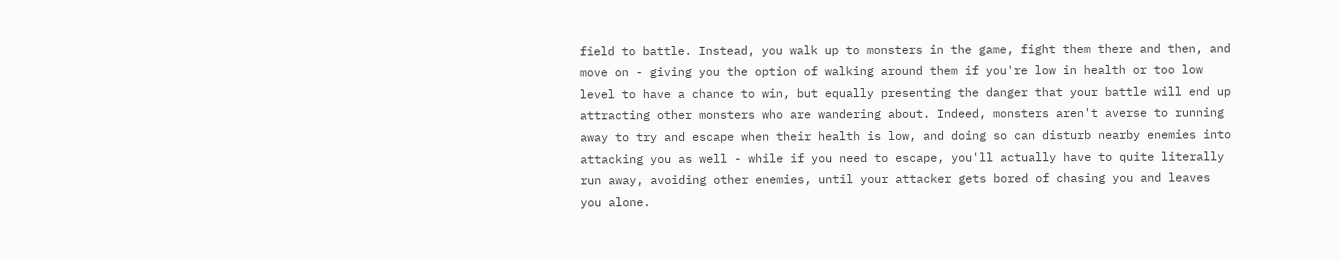field to battle. Instead, you walk up to monsters in the game, fight them there and then, and move on - giving you the option of walking around them if you're low in health or too low level to have a chance to win, but equally presenting the danger that your battle will end up attracting other monsters who are wandering about. Indeed, monsters aren't averse to running away to try and escape when their health is low, and doing so can disturb nearby enemies into attacking you as well - while if you need to escape, you'll actually have to quite literally run away, avoiding other enemies, until your attacker gets bored of chasing you and leaves you alone.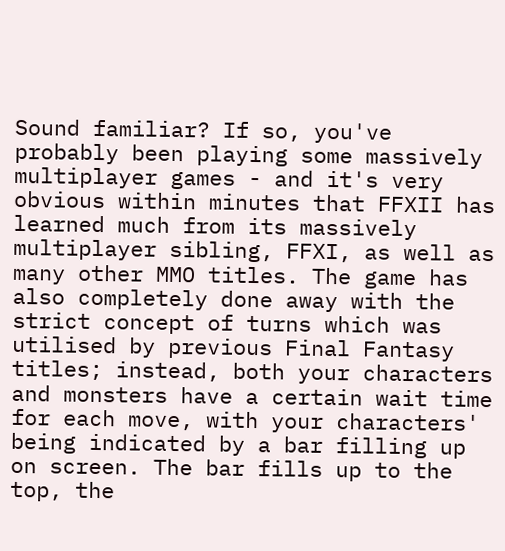Sound familiar? If so, you've probably been playing some massively multiplayer games - and it's very obvious within minutes that FFXII has learned much from its massively multiplayer sibling, FFXI, as well as many other MMO titles. The game has also completely done away with the strict concept of turns which was utilised by previous Final Fantasy titles; instead, both your characters and monsters have a certain wait time for each move, with your characters' being indicated by a bar filling up on screen. The bar fills up to the top, the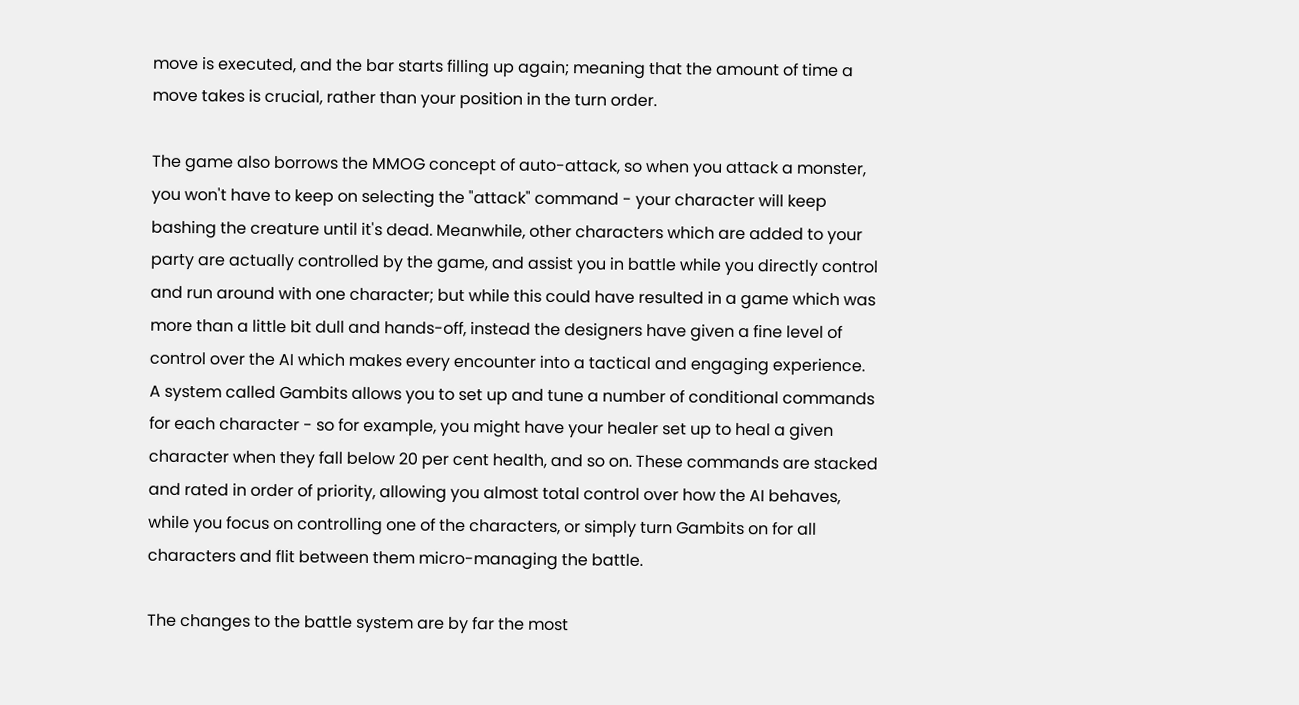move is executed, and the bar starts filling up again; meaning that the amount of time a move takes is crucial, rather than your position in the turn order.

The game also borrows the MMOG concept of auto-attack, so when you attack a monster, you won't have to keep on selecting the "attack" command - your character will keep bashing the creature until it's dead. Meanwhile, other characters which are added to your party are actually controlled by the game, and assist you in battle while you directly control and run around with one character; but while this could have resulted in a game which was more than a little bit dull and hands-off, instead the designers have given a fine level of control over the AI which makes every encounter into a tactical and engaging experience. A system called Gambits allows you to set up and tune a number of conditional commands for each character - so for example, you might have your healer set up to heal a given character when they fall below 20 per cent health, and so on. These commands are stacked and rated in order of priority, allowing you almost total control over how the AI behaves, while you focus on controlling one of the characters, or simply turn Gambits on for all characters and flit between them micro-managing the battle.

The changes to the battle system are by far the most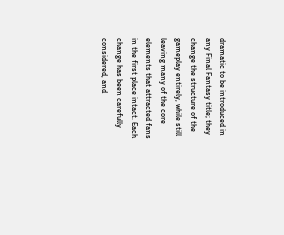dramatic to be introduced in any Final Fantasy title; they change the structure of the gameplay entirely, while still leaving many of the core elements that attracted fans in the first place intact. Each change has been carefully considered, and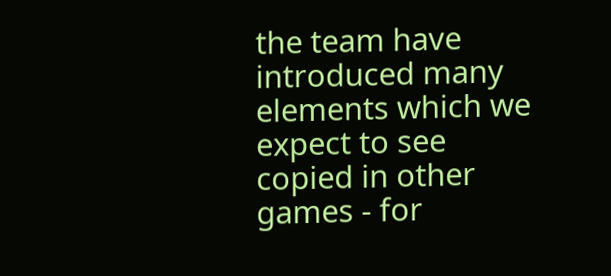the team have introduced many elements which we expect to see copied in other games - for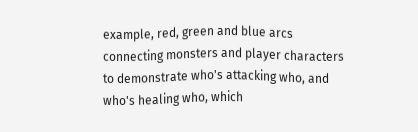example, red, green and blue arcs connecting monsters and player characters to demonstrate who's attacking who, and who's healing who, which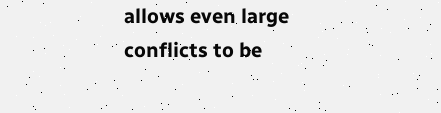allows even large conflicts to be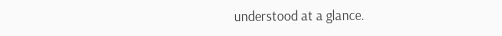understood at a glance.